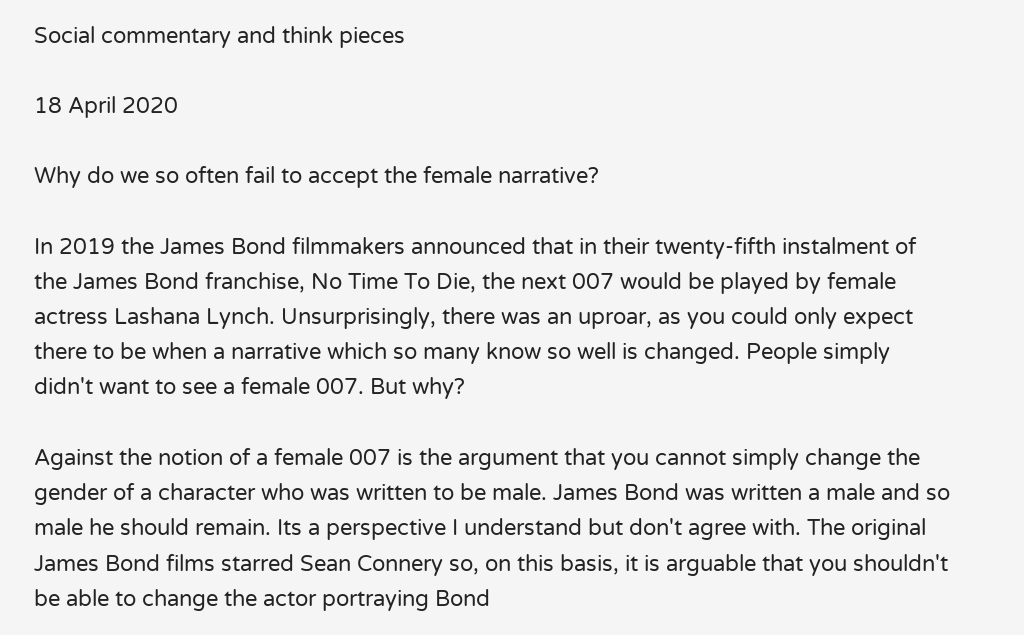Social commentary and think pieces

18 April 2020

Why do we so often fail to accept the female narrative?

In 2019 the James Bond filmmakers announced that in their twenty-fifth instalment of the James Bond franchise, No Time To Die, the next 007 would be played by female actress Lashana Lynch. Unsurprisingly, there was an uproar, as you could only expect there to be when a narrative which so many know so well is changed. People simply didn't want to see a female 007. But why?

Against the notion of a female 007 is the argument that you cannot simply change the gender of a character who was written to be male. James Bond was written a male and so male he should remain. Its a perspective I understand but don't agree with. The original James Bond films starred Sean Connery so, on this basis, it is arguable that you shouldn't be able to change the actor portraying Bond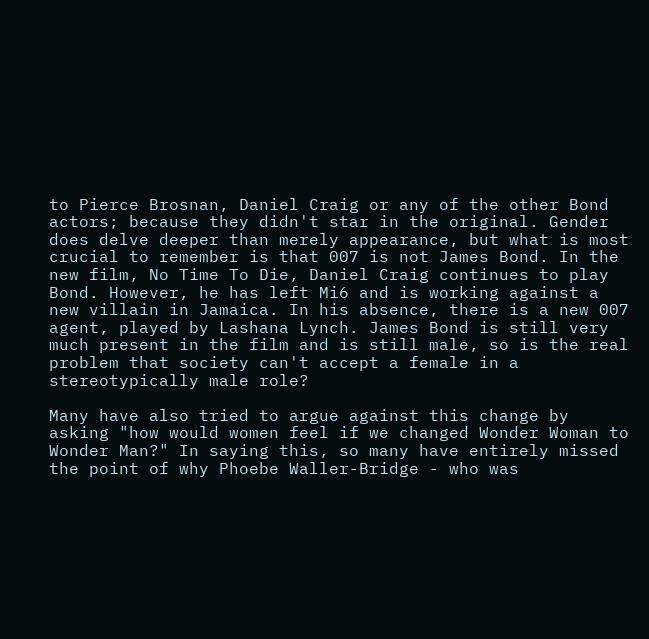to Pierce Brosnan, Daniel Craig or any of the other Bond actors; because they didn't star in the original. Gender does delve deeper than merely appearance, but what is most crucial to remember is that 007 is not James Bond. In the new film, No Time To Die, Daniel Craig continues to play Bond. However, he has left Mi6 and is working against a new villain in Jamaica. In his absence, there is a new 007 agent, played by Lashana Lynch. James Bond is still very much present in the film and is still male, so is the real problem that society can't accept a female in a stereotypically male role?

Many have also tried to argue against this change by asking "how would women feel if we changed Wonder Woman to Wonder Man?" In saying this, so many have entirely missed the point of why Phoebe Waller-Bridge - who was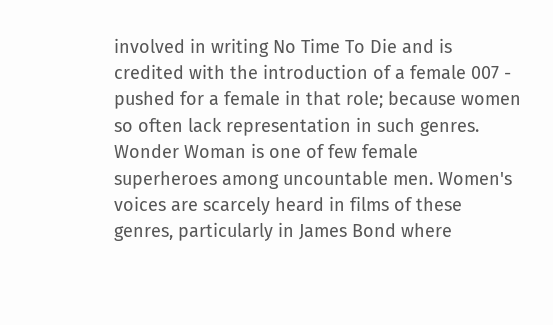involved in writing No Time To Die and is credited with the introduction of a female 007 - pushed for a female in that role; because women so often lack representation in such genres. Wonder Woman is one of few female superheroes among uncountable men. Women's voices are scarcely heard in films of these genres, particularly in James Bond where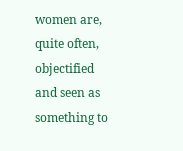women are, quite often, objectified and seen as something to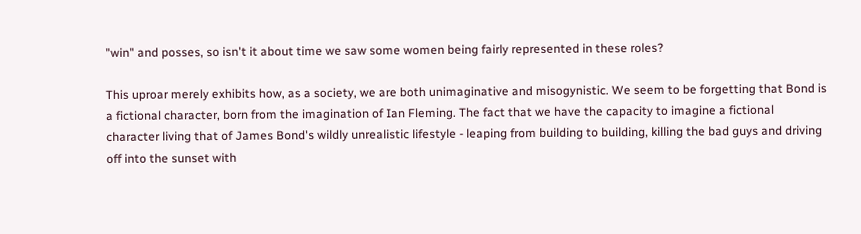"win" and posses, so isn't it about time we saw some women being fairly represented in these roles?

This uproar merely exhibits how, as a society, we are both unimaginative and misogynistic. We seem to be forgetting that Bond is a fictional character, born from the imagination of Ian Fleming. The fact that we have the capacity to imagine a fictional character living that of James Bond's wildly unrealistic lifestyle - leaping from building to building, killing the bad guys and driving off into the sunset with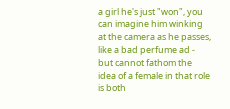a girl he's just "won", you can imagine him winking at the camera as he passes, like a bad perfume ad - but cannot fathom the idea of a female in that role is both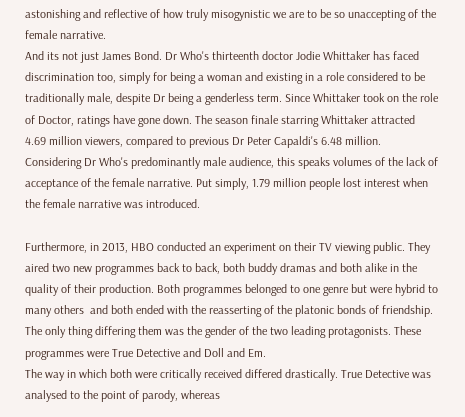astonishing and reflective of how truly misogynistic we are to be so unaccepting of the female narrative.
And its not just James Bond. Dr Who's thirteenth doctor Jodie Whittaker has faced discrimination too, simply for being a woman and existing in a role considered to be traditionally male, despite Dr being a genderless term. Since Whittaker took on the role of Doctor, ratings have gone down. The season finale starring Whittaker attracted 4.69 million viewers, compared to previous Dr Peter Capaldi's 6.48 million. Considering Dr Who's predominantly male audience, this speaks volumes of the lack of acceptance of the female narrative. Put simply, 1.79 million people lost interest when the female narrative was introduced.

Furthermore, in 2013, HBO conducted an experiment on their TV viewing public. They aired two new programmes back to back, both buddy dramas and both alike in the quality of their production. Both programmes belonged to one genre but were hybrid to many others  and both ended with the reasserting of the platonic bonds of friendship. The only thing differing them was the gender of the two leading protagonists. These programmes were True Detective and Doll and Em.
The way in which both were critically received differed drastically. True Detective was analysed to the point of parody, whereas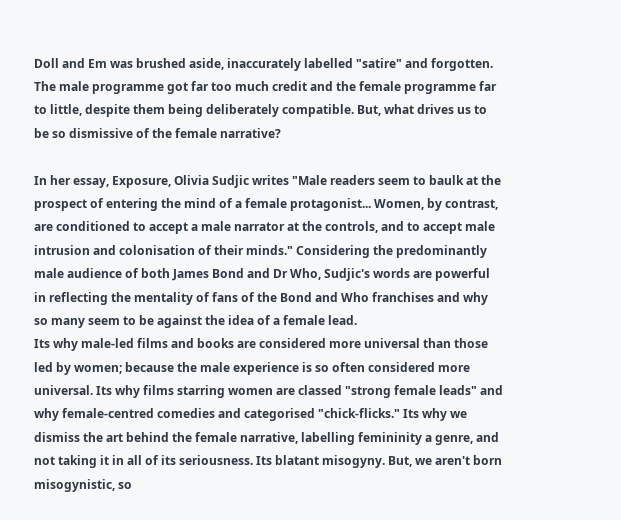Doll and Em was brushed aside, inaccurately labelled "satire" and forgotten. The male programme got far too much credit and the female programme far to little, despite them being deliberately compatible. But, what drives us to be so dismissive of the female narrative?

In her essay, Exposure, Olivia Sudjic writes "Male readers seem to baulk at the prospect of entering the mind of a female protagonist... Women, by contrast, are conditioned to accept a male narrator at the controls, and to accept male intrusion and colonisation of their minds." Considering the predominantly male audience of both James Bond and Dr Who, Sudjic's words are powerful in reflecting the mentality of fans of the Bond and Who franchises and why so many seem to be against the idea of a female lead.
Its why male-led films and books are considered more universal than those led by women; because the male experience is so often considered more universal. Its why films starring women are classed "strong female leads" and why female-centred comedies and categorised "chick-flicks." Its why we dismiss the art behind the female narrative, labelling femininity a genre, and not taking it in all of its seriousness. Its blatant misogyny. But, we aren't born misogynistic, so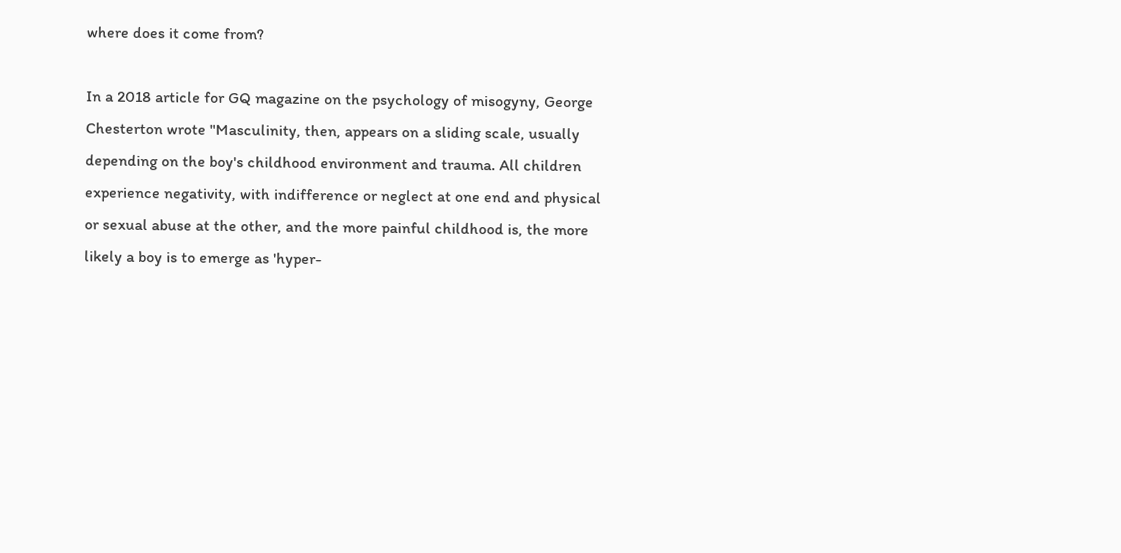where does it come from?

In a 2018 article for GQ magazine on the psychology of misogyny, George Chesterton wrote "Masculinity, then, appears on a sliding scale, usually depending on the boy's childhood environment and trauma. All children experience negativity, with indifference or neglect at one end and physical or sexual abuse at the other, and the more painful childhood is, the more likely a boy is to emerge as 'hyper-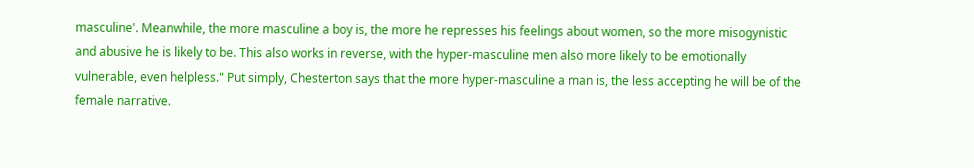masculine'. Meanwhile, the more masculine a boy is, the more he represses his feelings about women, so the more misogynistic and abusive he is likely to be. This also works in reverse, with the hyper-masculine men also more likely to be emotionally vulnerable, even helpless." Put simply, Chesterton says that the more hyper-masculine a man is, the less accepting he will be of the female narrative.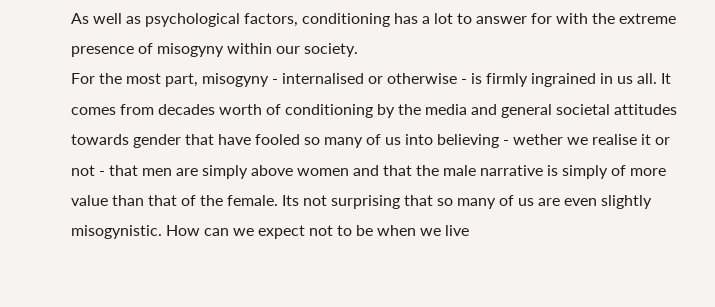As well as psychological factors, conditioning has a lot to answer for with the extreme presence of misogyny within our society.
For the most part, misogyny - internalised or otherwise - is firmly ingrained in us all. It comes from decades worth of conditioning by the media and general societal attitudes towards gender that have fooled so many of us into believing - wether we realise it or not - that men are simply above women and that the male narrative is simply of more value than that of the female. Its not surprising that so many of us are even slightly misogynistic. How can we expect not to be when we live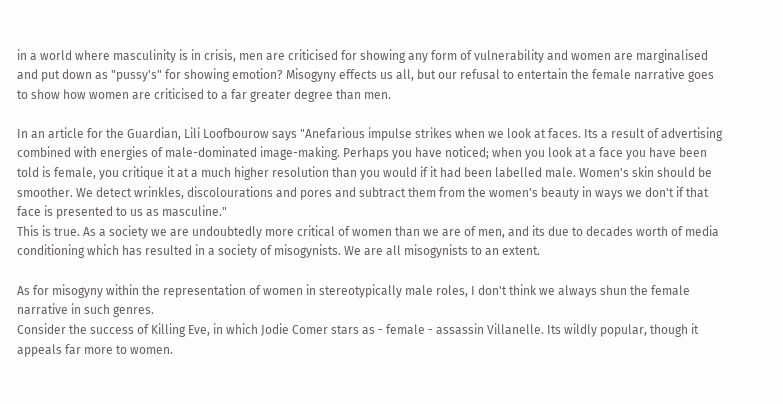in a world where masculinity is in crisis, men are criticised for showing any form of vulnerability and women are marginalised and put down as "pussy's" for showing emotion? Misogyny effects us all, but our refusal to entertain the female narrative goes to show how women are criticised to a far greater degree than men.

In an article for the Guardian, Lili Loofbourow says "Anefarious impulse strikes when we look at faces. Its a result of advertising combined with energies of male-dominated image-making. Perhaps you have noticed; when you look at a face you have been told is female, you critique it at a much higher resolution than you would if it had been labelled male. Women's skin should be smoother. We detect wrinkles, discolourations and pores and subtract them from the women's beauty in ways we don't if that face is presented to us as masculine."
This is true. As a society we are undoubtedly more critical of women than we are of men, and its due to decades worth of media conditioning which has resulted in a society of misogynists. We are all misogynists to an extent.

As for misogyny within the representation of women in stereotypically male roles, I don't think we always shun the female narrative in such genres.
Consider the success of Killing Eve, in which Jodie Comer stars as - female - assassin Villanelle. Its wildly popular, though it appeals far more to women.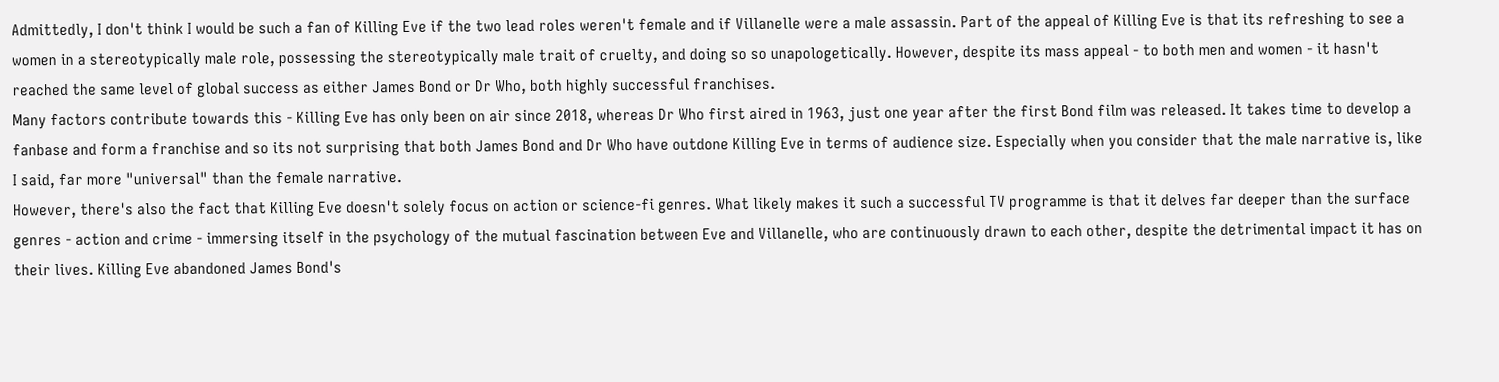Admittedly, I don't think I would be such a fan of Killing Eve if the two lead roles weren't female and if Villanelle were a male assassin. Part of the appeal of Killing Eve is that its refreshing to see a women in a stereotypically male role, possessing the stereotypically male trait of cruelty, and doing so so unapologetically. However, despite its mass appeal - to both men and women - it hasn't reached the same level of global success as either James Bond or Dr Who, both highly successful franchises.
Many factors contribute towards this - Killing Eve has only been on air since 2018, whereas Dr Who first aired in 1963, just one year after the first Bond film was released. It takes time to develop a fanbase and form a franchise and so its not surprising that both James Bond and Dr Who have outdone Killing Eve in terms of audience size. Especially when you consider that the male narrative is, like I said, far more "universal" than the female narrative.
However, there's also the fact that Killing Eve doesn't solely focus on action or science-fi genres. What likely makes it such a successful TV programme is that it delves far deeper than the surface genres - action and crime - immersing itself in the psychology of the mutual fascination between Eve and Villanelle, who are continuously drawn to each other, despite the detrimental impact it has on their lives. Killing Eve abandoned James Bond's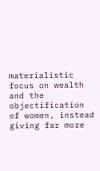materialistic focus on wealth and the objectification of women, instead giving far more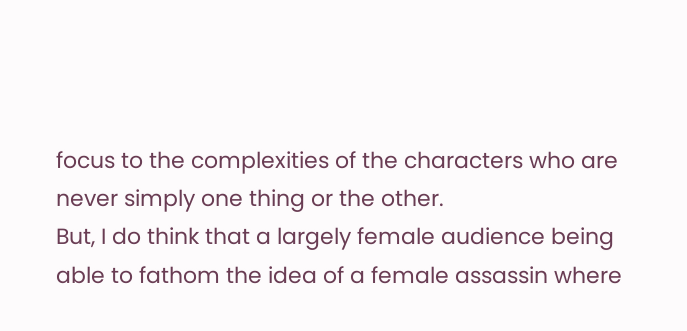focus to the complexities of the characters who are never simply one thing or the other.
But, I do think that a largely female audience being able to fathom the idea of a female assassin where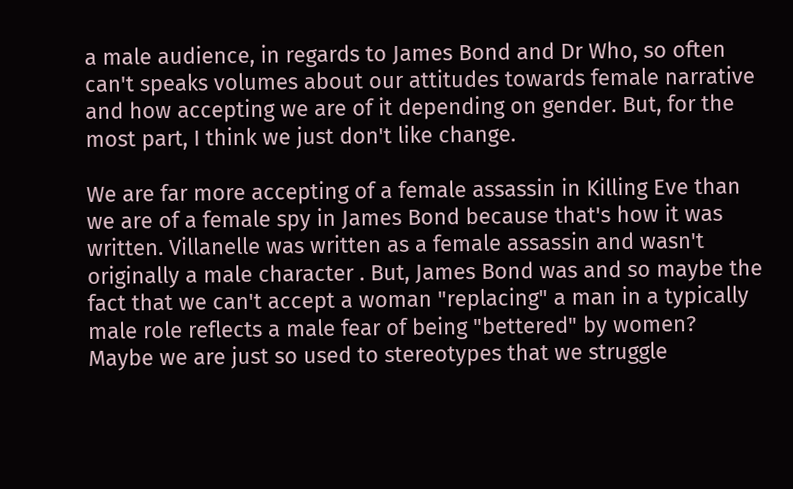a male audience, in regards to James Bond and Dr Who, so often can't speaks volumes about our attitudes towards female narrative and how accepting we are of it depending on gender. But, for the most part, I think we just don't like change.

We are far more accepting of a female assassin in Killing Eve than we are of a female spy in James Bond because that's how it was written. Villanelle was written as a female assassin and wasn't originally a male character . But, James Bond was and so maybe the fact that we can't accept a woman "replacing" a man in a typically male role reflects a male fear of being "bettered" by women? Maybe we are just so used to stereotypes that we struggle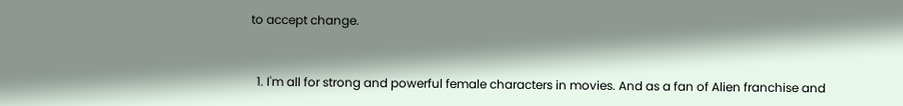to accept change.


  1. I'm all for strong and powerful female characters in movies. And as a fan of Alien franchise and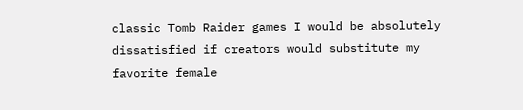classic Tomb Raider games I would be absolutely dissatisfied if creators would substitute my favorite female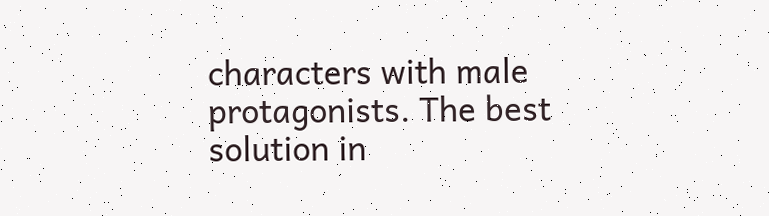characters with male protagonists. The best solution in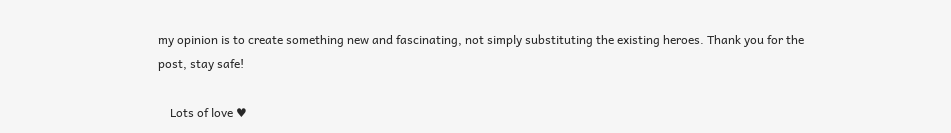my opinion is to create something new and fascinating, not simply substituting the existing heroes. Thank you for the post, stay safe!

    Lots of love ♥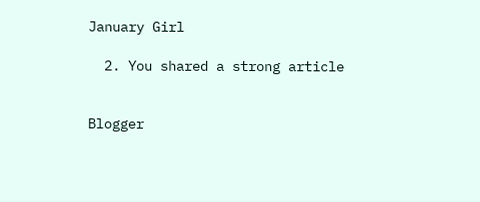January Girl

  2. You shared a strong article


Blogger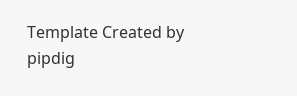Template Created by pipdig